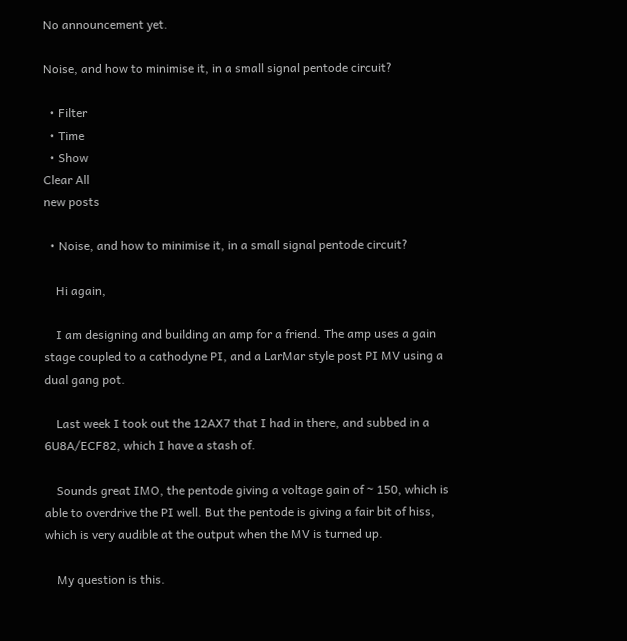No announcement yet.

Noise, and how to minimise it, in a small signal pentode circuit?

  • Filter
  • Time
  • Show
Clear All
new posts

  • Noise, and how to minimise it, in a small signal pentode circuit?

    Hi again,

    I am designing and building an amp for a friend. The amp uses a gain stage coupled to a cathodyne PI, and a LarMar style post PI MV using a dual gang pot.

    Last week I took out the 12AX7 that I had in there, and subbed in a 6U8A/ECF82, which I have a stash of.

    Sounds great IMO, the pentode giving a voltage gain of ~ 150, which is able to overdrive the PI well. But the pentode is giving a fair bit of hiss, which is very audible at the output when the MV is turned up.

    My question is this.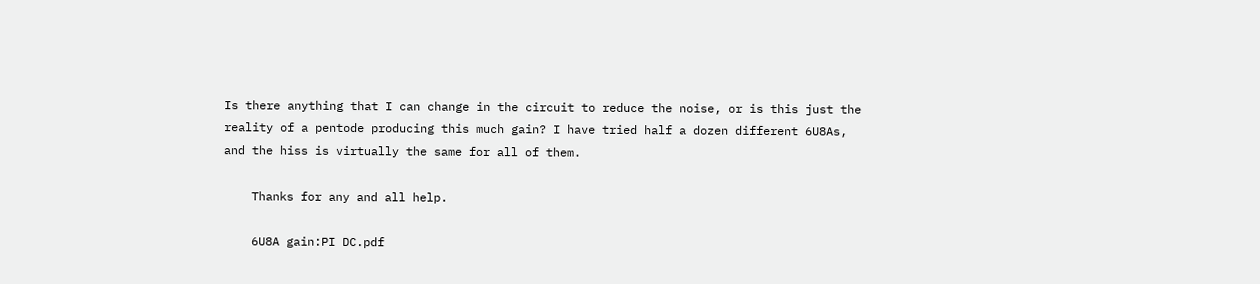Is there anything that I can change in the circuit to reduce the noise, or is this just the reality of a pentode producing this much gain? I have tried half a dozen different 6U8As, and the hiss is virtually the same for all of them.

    Thanks for any and all help.

    6U8A gain:PI DC.pdf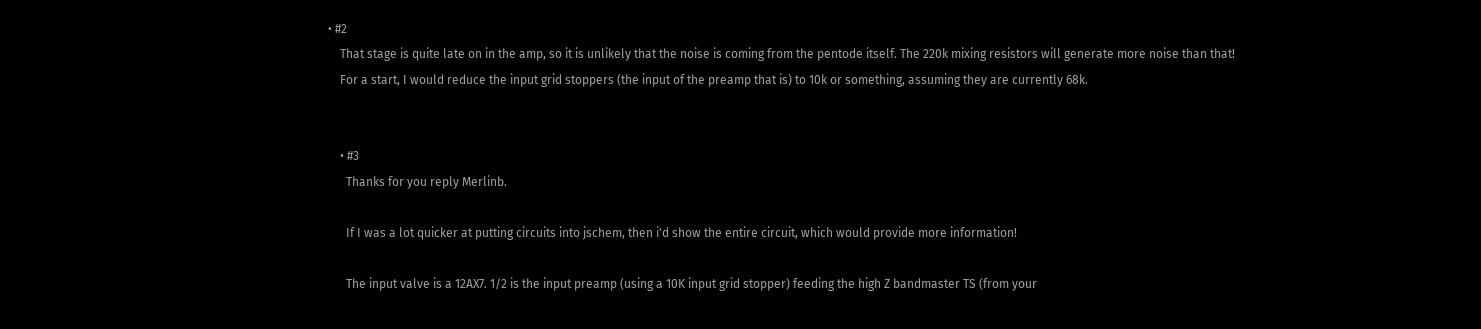• #2
    That stage is quite late on in the amp, so it is unlikely that the noise is coming from the pentode itself. The 220k mixing resistors will generate more noise than that!
    For a start, I would reduce the input grid stoppers (the input of the preamp that is) to 10k or something, assuming they are currently 68k.


    • #3
      Thanks for you reply Merlinb.

      If I was a lot quicker at putting circuits into jschem, then i'd show the entire circuit, which would provide more information!

      The input valve is a 12AX7. 1/2 is the input preamp (using a 10K input grid stopper) feeding the high Z bandmaster TS (from your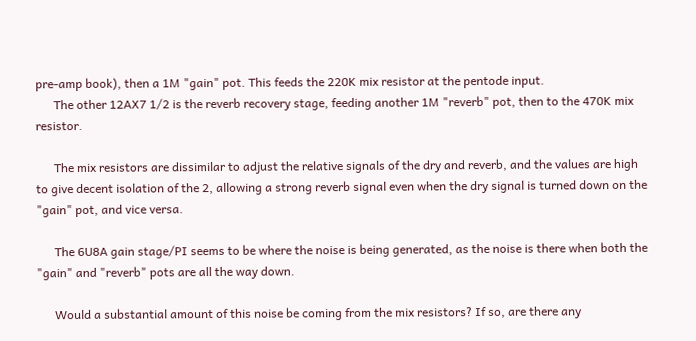pre-amp book), then a 1M "gain" pot. This feeds the 220K mix resistor at the pentode input.
      The other 12AX7 1/2 is the reverb recovery stage, feeding another 1M "reverb" pot, then to the 470K mix resistor.

      The mix resistors are dissimilar to adjust the relative signals of the dry and reverb, and the values are high to give decent isolation of the 2, allowing a strong reverb signal even when the dry signal is turned down on the "gain" pot, and vice versa.

      The 6U8A gain stage/PI seems to be where the noise is being generated, as the noise is there when both the "gain" and "reverb" pots are all the way down.

      Would a substantial amount of this noise be coming from the mix resistors? If so, are there any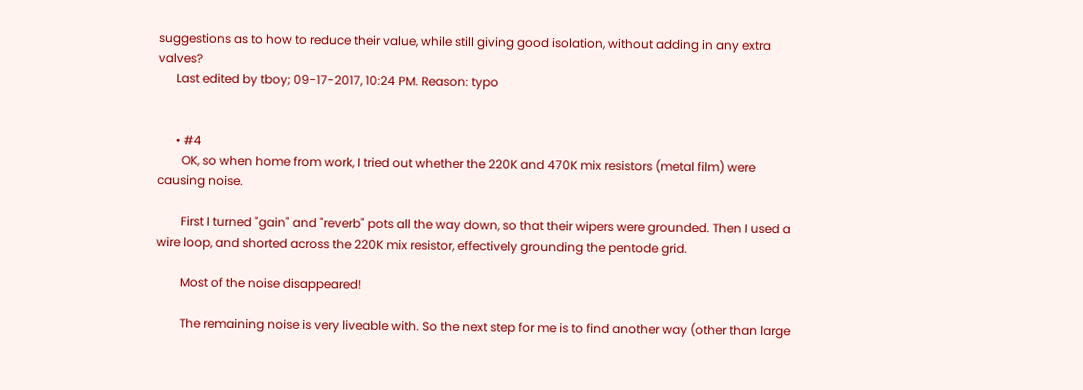suggestions as to how to reduce their value, while still giving good isolation, without adding in any extra valves?
      Last edited by tboy; 09-17-2017, 10:24 PM. Reason: typo


      • #4
        OK, so when home from work, I tried out whether the 220K and 470K mix resistors (metal film) were causing noise.

        First I turned "gain" and "reverb" pots all the way down, so that their wipers were grounded. Then I used a wire loop, and shorted across the 220K mix resistor, effectively grounding the pentode grid.

        Most of the noise disappeared!

        The remaining noise is very liveable with. So the next step for me is to find another way (other than large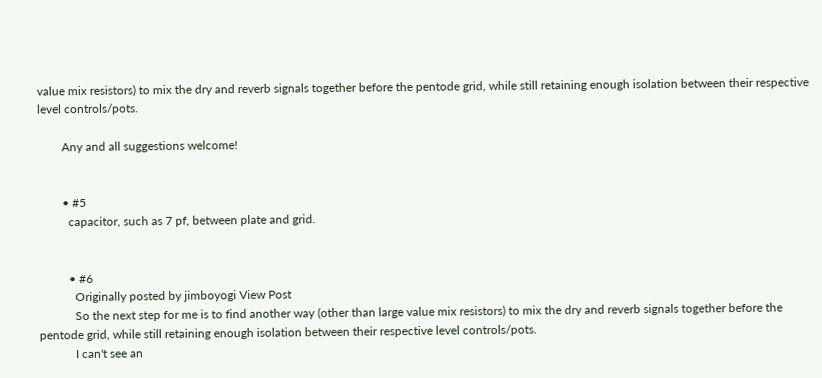value mix resistors) to mix the dry and reverb signals together before the pentode grid, while still retaining enough isolation between their respective level controls/pots.

        Any and all suggestions welcome!


        • #5
          capacitor, such as 7 pf, between plate and grid.


          • #6
            Originally posted by jimboyogi View Post
            So the next step for me is to find another way (other than large value mix resistors) to mix the dry and reverb signals together before the pentode grid, while still retaining enough isolation between their respective level controls/pots.
            I can't see an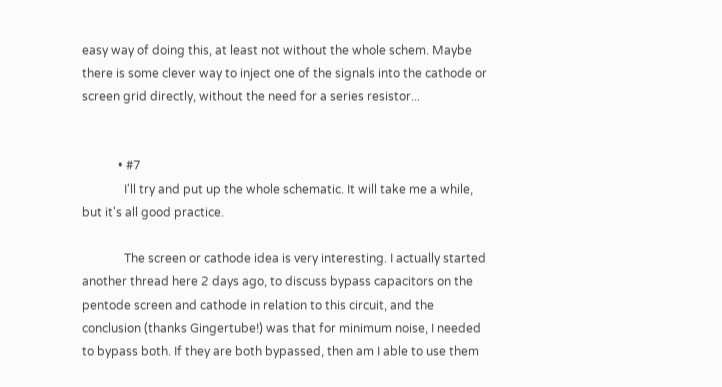easy way of doing this, at least not without the whole schem. Maybe there is some clever way to inject one of the signals into the cathode or screen grid directly, without the need for a series resistor...


            • #7
              I'll try and put up the whole schematic. It will take me a while, but it's all good practice.

              The screen or cathode idea is very interesting. I actually started another thread here 2 days ago, to discuss bypass capacitors on the pentode screen and cathode in relation to this circuit, and the conclusion (thanks Gingertube!) was that for minimum noise, I needed to bypass both. If they are both bypassed, then am I able to use them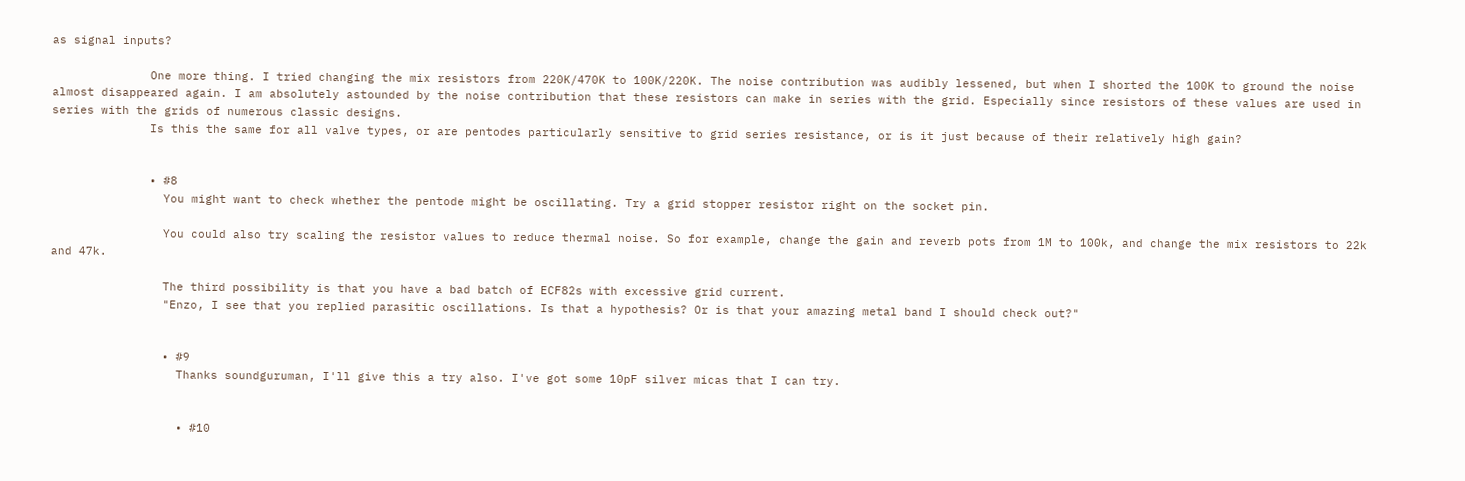as signal inputs?

              One more thing. I tried changing the mix resistors from 220K/470K to 100K/220K. The noise contribution was audibly lessened, but when I shorted the 100K to ground the noise almost disappeared again. I am absolutely astounded by the noise contribution that these resistors can make in series with the grid. Especially since resistors of these values are used in series with the grids of numerous classic designs.
              Is this the same for all valve types, or are pentodes particularly sensitive to grid series resistance, or is it just because of their relatively high gain?


              • #8
                You might want to check whether the pentode might be oscillating. Try a grid stopper resistor right on the socket pin.

                You could also try scaling the resistor values to reduce thermal noise. So for example, change the gain and reverb pots from 1M to 100k, and change the mix resistors to 22k and 47k.

                The third possibility is that you have a bad batch of ECF82s with excessive grid current.
                "Enzo, I see that you replied parasitic oscillations. Is that a hypothesis? Or is that your amazing metal band I should check out?"


                • #9
                  Thanks soundguruman, I'll give this a try also. I've got some 10pF silver micas that I can try.


                  • #10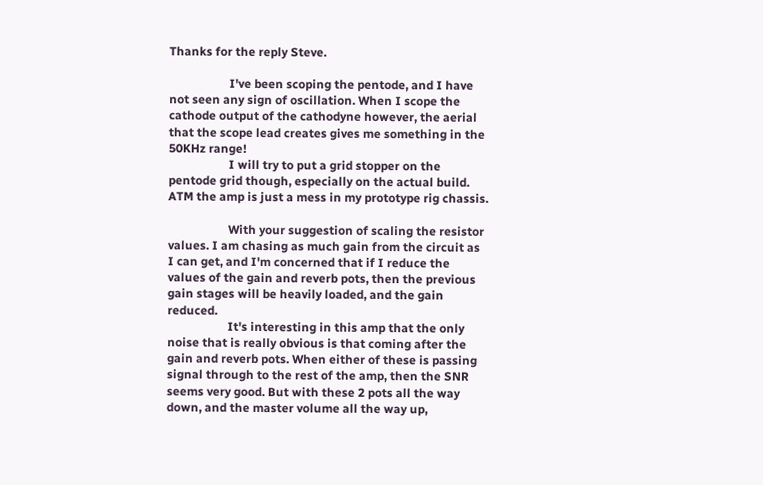Thanks for the reply Steve.

                    I've been scoping the pentode, and I have not seen any sign of oscillation. When I scope the cathode output of the cathodyne however, the aerial that the scope lead creates gives me something in the 50KHz range!
                    I will try to put a grid stopper on the pentode grid though, especially on the actual build. ATM the amp is just a mess in my prototype rig chassis.

                    With your suggestion of scaling the resistor values. I am chasing as much gain from the circuit as I can get, and I'm concerned that if I reduce the values of the gain and reverb pots, then the previous gain stages will be heavily loaded, and the gain reduced.
                    It's interesting in this amp that the only noise that is really obvious is that coming after the gain and reverb pots. When either of these is passing signal through to the rest of the amp, then the SNR seems very good. But with these 2 pots all the way down, and the master volume all the way up,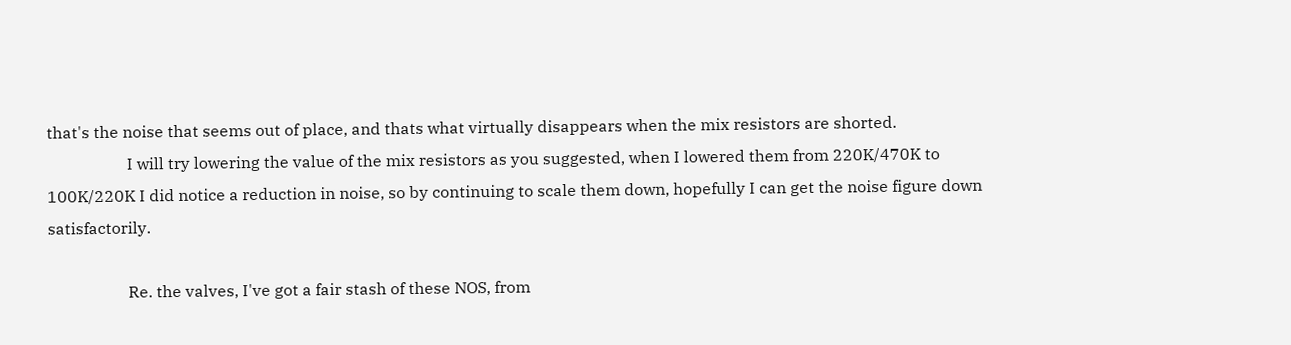that's the noise that seems out of place, and thats what virtually disappears when the mix resistors are shorted.
                    I will try lowering the value of the mix resistors as you suggested, when I lowered them from 220K/470K to 100K/220K I did notice a reduction in noise, so by continuing to scale them down, hopefully I can get the noise figure down satisfactorily.

                    Re. the valves, I've got a fair stash of these NOS, from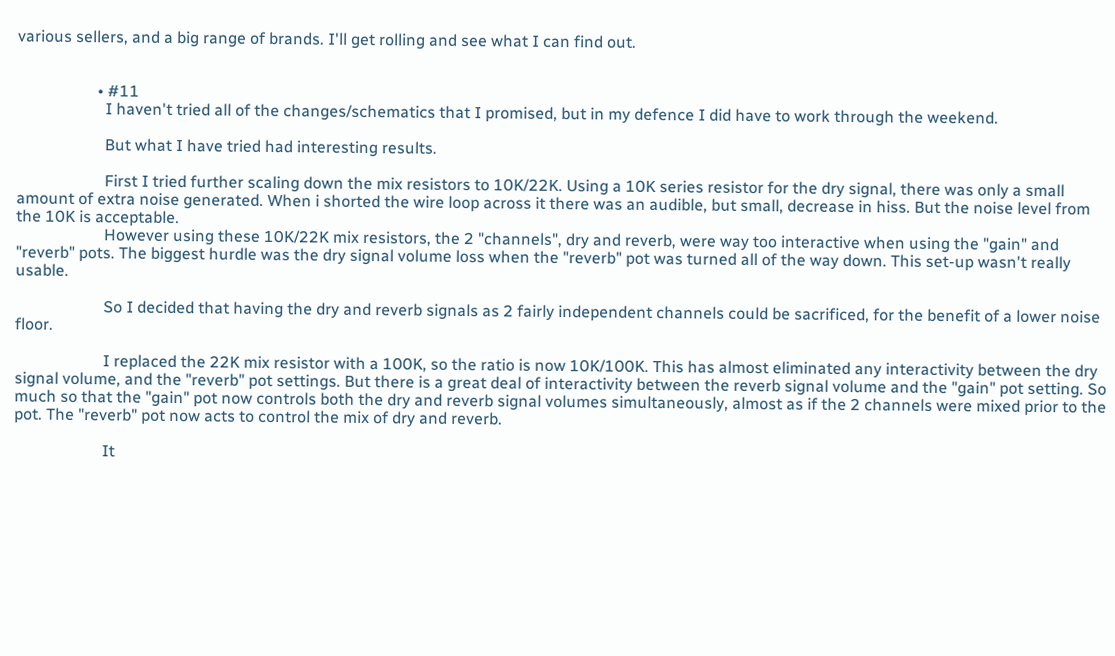various sellers, and a big range of brands. I'll get rolling and see what I can find out.


                    • #11
                      I haven't tried all of the changes/schematics that I promised, but in my defence I did have to work through the weekend.

                      But what I have tried had interesting results.

                      First I tried further scaling down the mix resistors to 10K/22K. Using a 10K series resistor for the dry signal, there was only a small amount of extra noise generated. When i shorted the wire loop across it there was an audible, but small, decrease in hiss. But the noise level from the 10K is acceptable.
                      However using these 10K/22K mix resistors, the 2 "channels", dry and reverb, were way too interactive when using the "gain" and "reverb" pots. The biggest hurdle was the dry signal volume loss when the "reverb" pot was turned all of the way down. This set-up wasn't really usable.

                      So I decided that having the dry and reverb signals as 2 fairly independent channels could be sacrificed, for the benefit of a lower noise floor.

                      I replaced the 22K mix resistor with a 100K, so the ratio is now 10K/100K. This has almost eliminated any interactivity between the dry signal volume, and the "reverb" pot settings. But there is a great deal of interactivity between the reverb signal volume and the "gain" pot setting. So much so that the "gain" pot now controls both the dry and reverb signal volumes simultaneously, almost as if the 2 channels were mixed prior to the pot. The "reverb" pot now acts to control the mix of dry and reverb.

                      It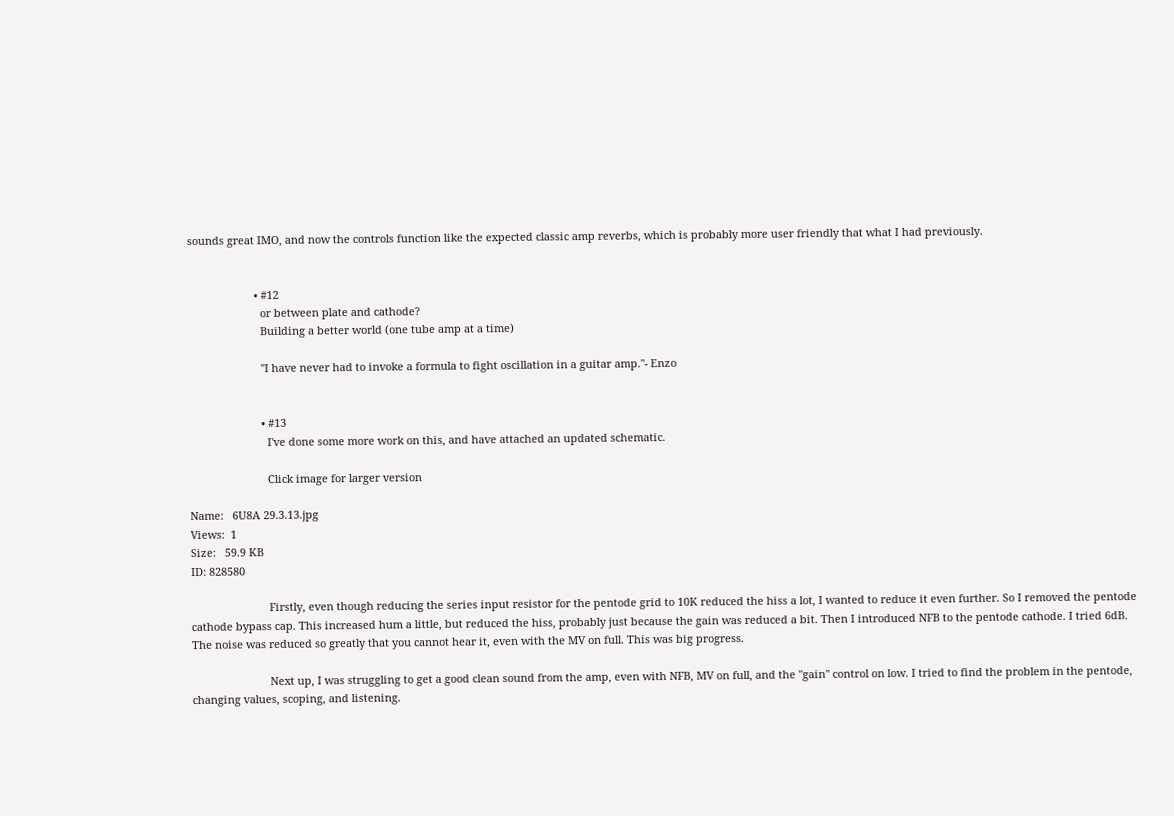sounds great IMO, and now the controls function like the expected classic amp reverbs, which is probably more user friendly that what I had previously.


                      • #12
                        or between plate and cathode?
                        Building a better world (one tube amp at a time)

                        "I have never had to invoke a formula to fight oscillation in a guitar amp."- Enzo


                        • #13
                          I've done some more work on this, and have attached an updated schematic.

                          Click image for larger version

Name:   6U8A 29.3.13.jpg
Views:  1
Size:   59.9 KB
ID: 828580

                          Firstly, even though reducing the series input resistor for the pentode grid to 10K reduced the hiss a lot, I wanted to reduce it even further. So I removed the pentode cathode bypass cap. This increased hum a little, but reduced the hiss, probably just because the gain was reduced a bit. Then I introduced NFB to the pentode cathode. I tried 6dB. The noise was reduced so greatly that you cannot hear it, even with the MV on full. This was big progress.

                          Next up, I was struggling to get a good clean sound from the amp, even with NFB, MV on full, and the "gain" control on low. I tried to find the problem in the pentode, changing values, scoping, and listening.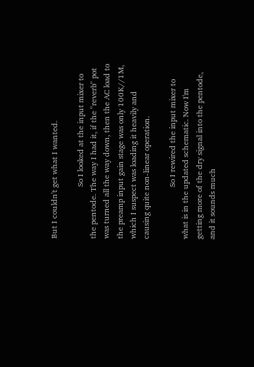But I couldn't get what I wanted.

                          So I looked at the input mixer to the pentode. The way I had it, if the "reverb" pot was turned all the way down, then the AC load to the preamp input gain stage was only 100K//1M, which I suspect was loading it heavily and causing quite non-linear operation.

                          So I rewired the input mixer to what is in the updated schematic. Now I'm getting more of the dry signal into the pentode, and it sounds much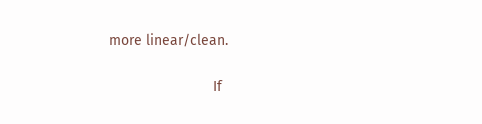more linear/clean.

                          If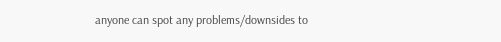anyone can spot any problems/downsides to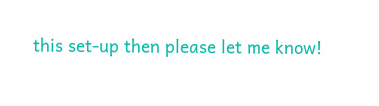this set-up then please let me know!